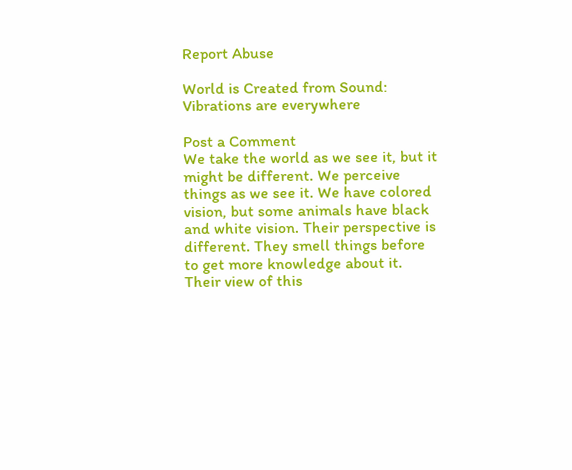Report Abuse

World is Created from Sound: Vibrations are everywhere

Post a Comment
We take the world as we see it, but it might be different. We perceive things as we see it. We have colored vision, but some animals have black and white vision. Their perspective is different. They smell things before to get more knowledge about it. Their view of this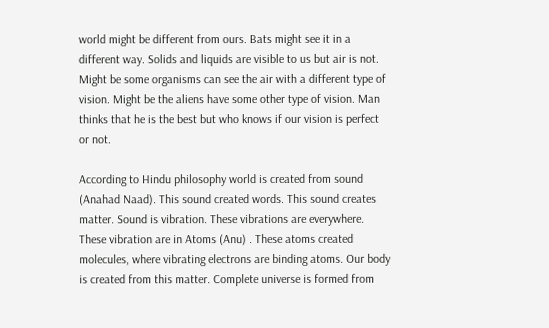world might be different from ours. Bats might see it in a different way. Solids and liquids are visible to us but air is not. Might be some organisms can see the air with a different type of vision. Might be the aliens have some other type of vision. Man thinks that he is the best but who knows if our vision is perfect or not.

According to Hindu philosophy world is created from sound (Anahad Naad). This sound created words. This sound creates matter. Sound is vibration. These vibrations are everywhere. These vibration are in Atoms (Anu) . These atoms created molecules, where vibrating electrons are binding atoms. Our body is created from this matter. Complete universe is formed from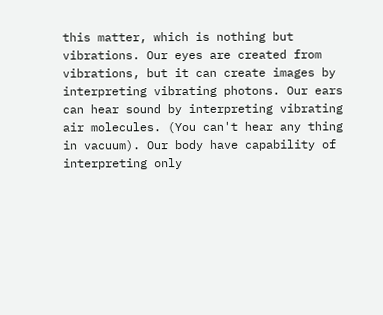this matter, which is nothing but vibrations. Our eyes are created from vibrations, but it can create images by interpreting vibrating photons. Our ears can hear sound by interpreting vibrating air molecules. (You can't hear any thing in vacuum). Our body have capability of interpreting only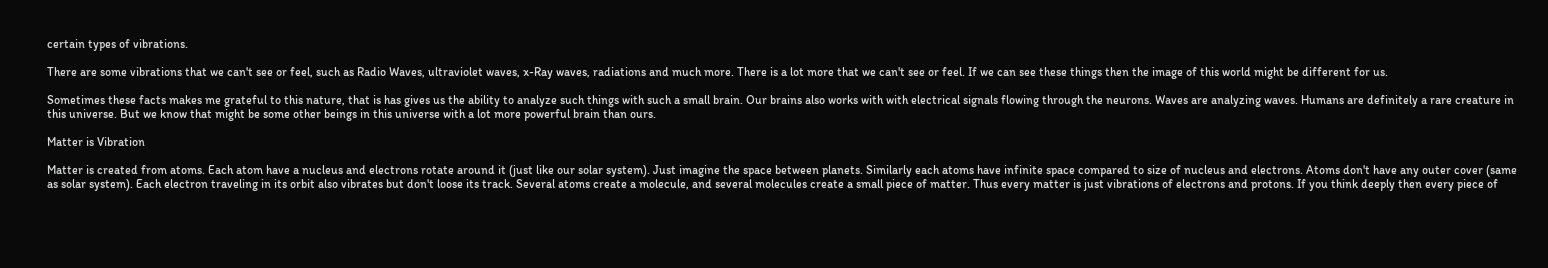certain types of vibrations.

There are some vibrations that we can't see or feel, such as Radio Waves, ultraviolet waves, x-Ray waves, radiations and much more. There is a lot more that we can't see or feel. If we can see these things then the image of this world might be different for us.

Sometimes these facts makes me grateful to this nature, that is has gives us the ability to analyze such things with such a small brain. Our brains also works with with electrical signals flowing through the neurons. Waves are analyzing waves. Humans are definitely a rare creature in this universe. But we know that might be some other beings in this universe with a lot more powerful brain than ours.

Matter is Vibration

Matter is created from atoms. Each atom have a nucleus and electrons rotate around it (just like our solar system). Just imagine the space between planets. Similarly each atoms have infinite space compared to size of nucleus and electrons. Atoms don't have any outer cover (same as solar system). Each electron traveling in its orbit also vibrates but don't loose its track. Several atoms create a molecule, and several molecules create a small piece of matter. Thus every matter is just vibrations of electrons and protons. If you think deeply then every piece of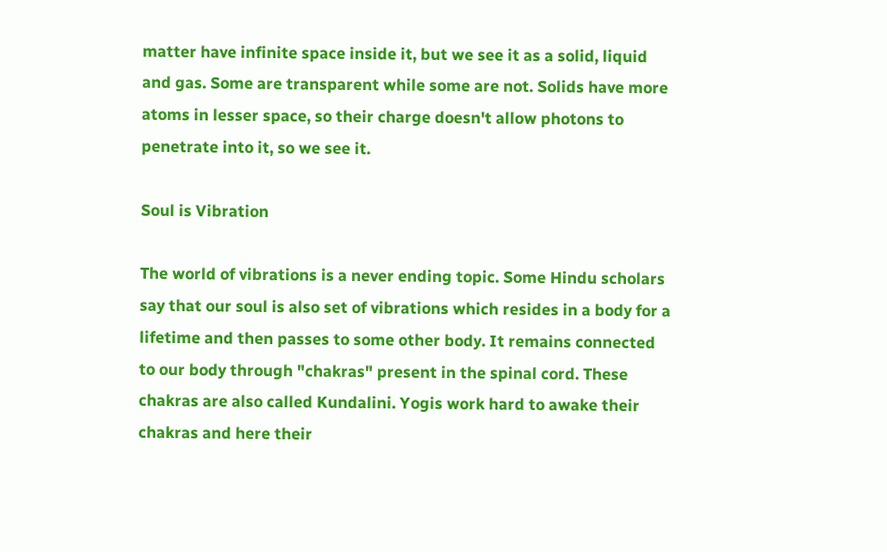matter have infinite space inside it, but we see it as a solid, liquid and gas. Some are transparent while some are not. Solids have more atoms in lesser space, so their charge doesn't allow photons to penetrate into it, so we see it.

Soul is Vibration

The world of vibrations is a never ending topic. Some Hindu scholars say that our soul is also set of vibrations which resides in a body for a lifetime and then passes to some other body. It remains connected to our body through "chakras" present in the spinal cord. These chakras are also called Kundalini. Yogis work hard to awake their chakras and here their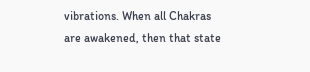vibrations. When all Chakras are awakened, then that state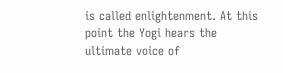is called enlightenment. At this point the Yogi hears the ultimate voice of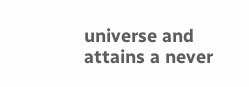universe and attains a never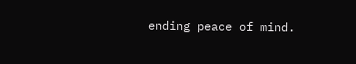ending peace of mind.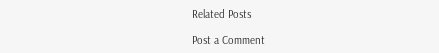Related Posts

Post a Comment